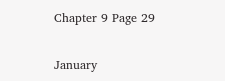Chapter 9 Page 29

January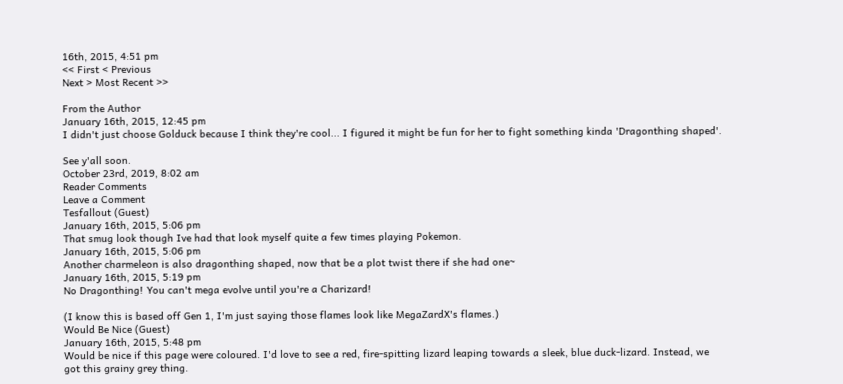16th, 2015, 4:51 pm
<< First < Previous
Next > Most Recent >>

From the Author
January 16th, 2015, 12:45 pm
I didn't just choose Golduck because I think they're cool... I figured it might be fun for her to fight something kinda 'Dragonthing shaped'.

See y'all soon.
October 23rd, 2019, 8:02 am
Reader Comments
Leave a Comment
Tesfallout (Guest)
January 16th, 2015, 5:06 pm
That smug look though Ive had that look myself quite a few times playing Pokemon.
January 16th, 2015, 5:06 pm
Another charmeleon is also dragonthing shaped, now that be a plot twist there if she had one~
January 16th, 2015, 5:19 pm
No Dragonthing! You can't mega evolve until you're a Charizard!

(I know this is based off Gen 1, I'm just saying those flames look like MegaZardX's flames.)
Would Be Nice (Guest)
January 16th, 2015, 5:48 pm
Would be nice if this page were coloured. I'd love to see a red, fire-spitting lizard leaping towards a sleek, blue duck-lizard. Instead, we got this grainy grey thing.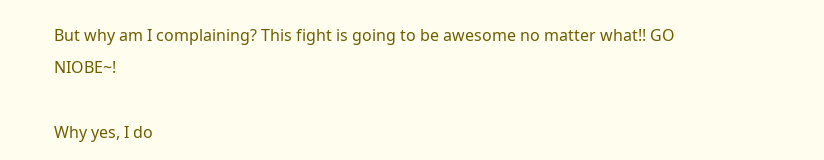But why am I complaining? This fight is going to be awesome no matter what!! GO NIOBE~!

Why yes, I do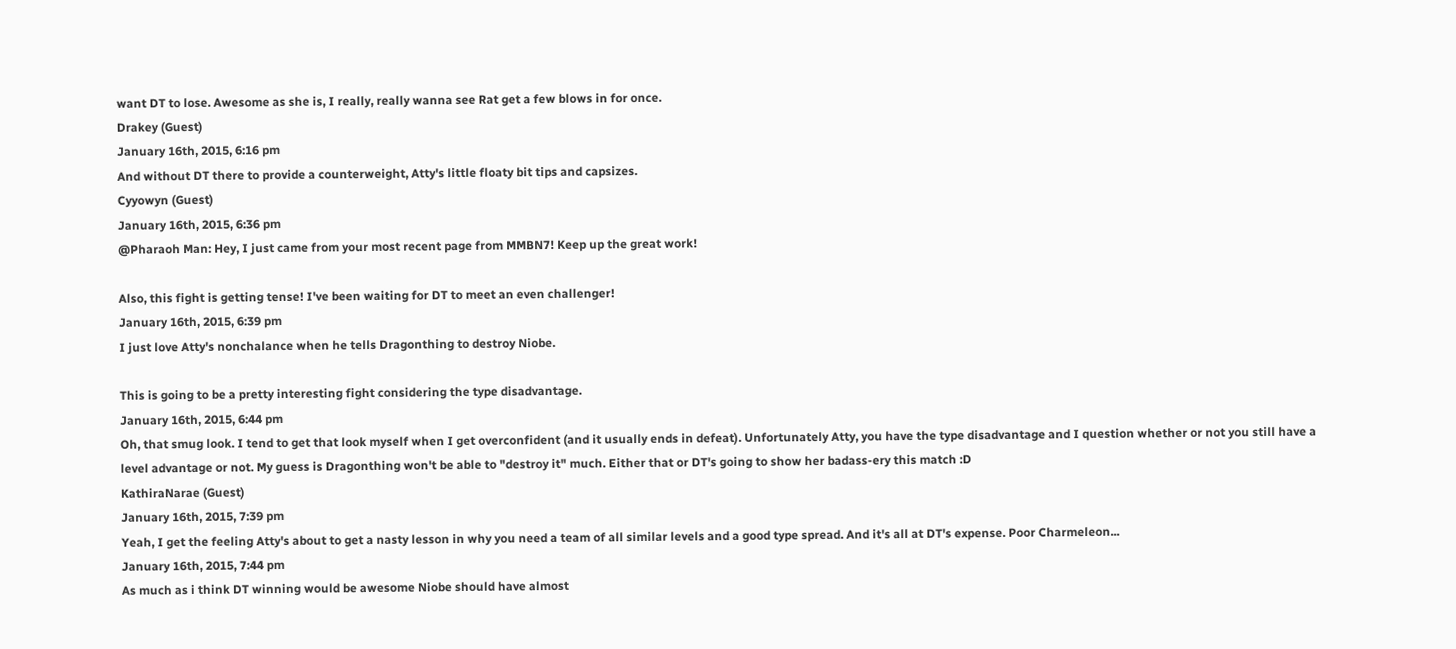want DT to lose. Awesome as she is, I really, really wanna see Rat get a few blows in for once.
Drakey (Guest)
January 16th, 2015, 6:16 pm
And without DT there to provide a counterweight, Atty's little floaty bit tips and capsizes.
Cyyowyn (Guest)
January 16th, 2015, 6:36 pm
@Pharaoh Man: Hey, I just came from your most recent page from MMBN7! Keep up the great work!

Also, this fight is getting tense! I've been waiting for DT to meet an even challenger!
January 16th, 2015, 6:39 pm
I just love Atty's nonchalance when he tells Dragonthing to destroy Niobe.

This is going to be a pretty interesting fight considering the type disadvantage.
January 16th, 2015, 6:44 pm
Oh, that smug look. I tend to get that look myself when I get overconfident (and it usually ends in defeat). Unfortunately Atty, you have the type disadvantage and I question whether or not you still have a level advantage or not. My guess is Dragonthing won't be able to "destroy it" much. Either that or DT's going to show her badass-ery this match :D
KathiraNarae (Guest)
January 16th, 2015, 7:39 pm
Yeah, I get the feeling Atty's about to get a nasty lesson in why you need a team of all similar levels and a good type spread. And it's all at DT's expense. Poor Charmeleon...
January 16th, 2015, 7:44 pm
As much as i think DT winning would be awesome Niobe should have almost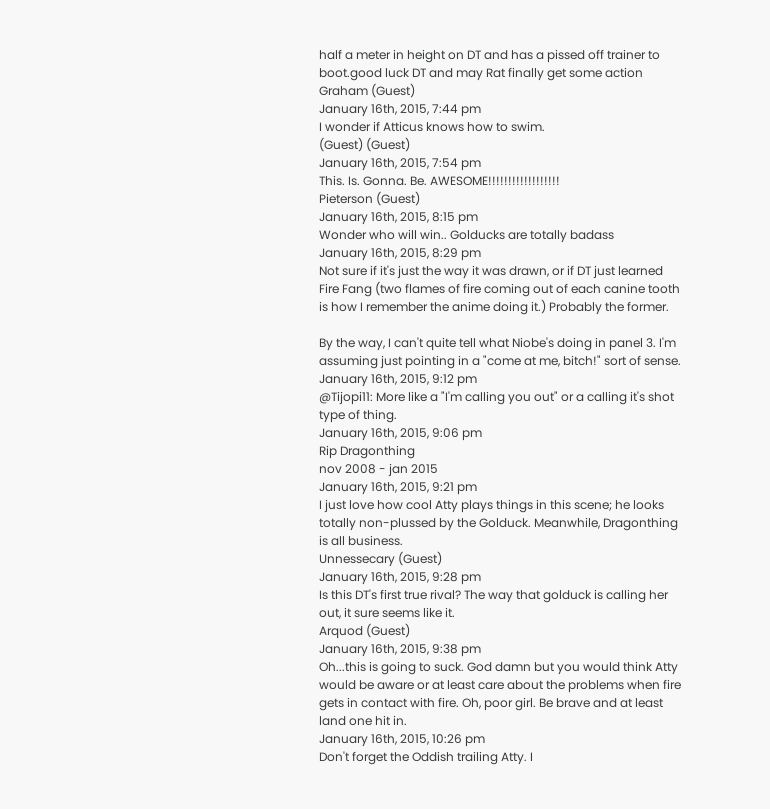half a meter in height on DT and has a pissed off trainer to boot.good luck DT and may Rat finally get some action
Graham (Guest)
January 16th, 2015, 7:44 pm
I wonder if Atticus knows how to swim.
(Guest) (Guest)
January 16th, 2015, 7:54 pm
This. Is. Gonna. Be. AWESOME!!!!!!!!!!!!!!!!!!
Pieterson (Guest)
January 16th, 2015, 8:15 pm
Wonder who will win.. Golducks are totally badass
January 16th, 2015, 8:29 pm
Not sure if it's just the way it was drawn, or if DT just learned Fire Fang (two flames of fire coming out of each canine tooth is how I remember the anime doing it.) Probably the former.

By the way, I can't quite tell what Niobe's doing in panel 3. I'm assuming just pointing in a "come at me, bitch!" sort of sense.
January 16th, 2015, 9:12 pm
@Tijopi11: More like a "I'm calling you out" or a calling it's shot type of thing.
January 16th, 2015, 9:06 pm
Rip Dragonthing
nov 2008 - jan 2015
January 16th, 2015, 9:21 pm
I just love how cool Atty plays things in this scene; he looks totally non-plussed by the Golduck. Meanwhile, Dragonthing is all business.
Unnessecary (Guest)
January 16th, 2015, 9:28 pm
Is this DT's first true rival? The way that golduck is calling her out, it sure seems like it.
Arquod (Guest)
January 16th, 2015, 9:38 pm
Oh...this is going to suck. God damn but you would think Atty would be aware or at least care about the problems when fire gets in contact with fire. Oh, poor girl. Be brave and at least land one hit in.
January 16th, 2015, 10:26 pm
Don't forget the Oddish trailing Atty. I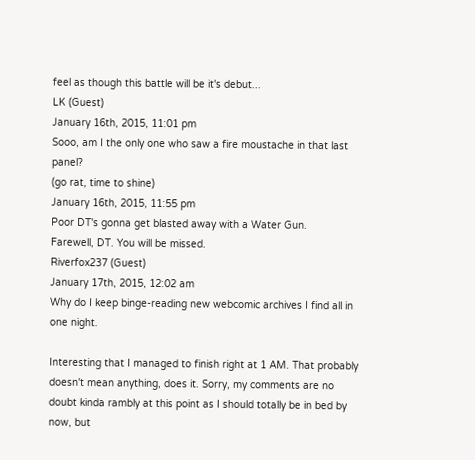feel as though this battle will be it's debut...
LK (Guest)
January 16th, 2015, 11:01 pm
Sooo, am I the only one who saw a fire moustache in that last panel?
(go rat, time to shine)
January 16th, 2015, 11:55 pm
Poor DT's gonna get blasted away with a Water Gun.
Farewell, DT. You will be missed.
Riverfox237 (Guest)
January 17th, 2015, 12:02 am
Why do I keep binge-reading new webcomic archives I find all in one night.

Interesting that I managed to finish right at 1 AM. That probably doesn't mean anything, does it. Sorry, my comments are no doubt kinda rambly at this point as I should totally be in bed by now, but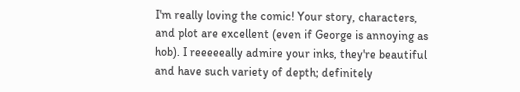I'm really loving the comic! Your story, characters, and plot are excellent (even if George is annoying as hob). I reeeeeally admire your inks, they're beautiful and have such variety of depth; definitely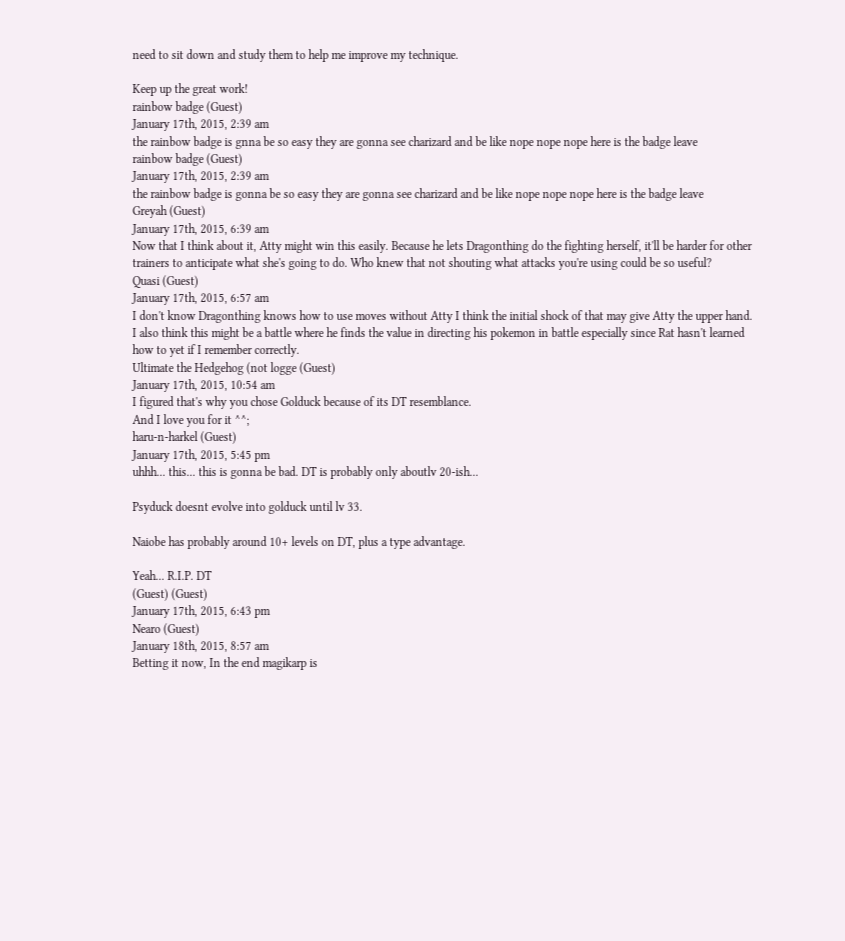need to sit down and study them to help me improve my technique.

Keep up the great work!
rainbow badge (Guest)
January 17th, 2015, 2:39 am
the rainbow badge is gnna be so easy they are gonna see charizard and be like nope nope nope here is the badge leave
rainbow badge (Guest)
January 17th, 2015, 2:39 am
the rainbow badge is gonna be so easy they are gonna see charizard and be like nope nope nope here is the badge leave
Greyah (Guest)
January 17th, 2015, 6:39 am
Now that I think about it, Atty might win this easily. Because he lets Dragonthing do the fighting herself, it'll be harder for other trainers to anticipate what she's going to do. Who knew that not shouting what attacks you're using could be so useful?
Quasi (Guest)
January 17th, 2015, 6:57 am
I don't know Dragonthing knows how to use moves without Atty I think the initial shock of that may give Atty the upper hand. I also think this might be a battle where he finds the value in directing his pokemon in battle especially since Rat hasn't learned how to yet if I remember correctly.
Ultimate the Hedgehog (not logge (Guest)
January 17th, 2015, 10:54 am
I figured that's why you chose Golduck because of its DT resemblance.
And I love you for it ^^;
haru-n-harkel (Guest)
January 17th, 2015, 5:45 pm
uhhh... this... this is gonna be bad. DT is probably only aboutlv 20-ish...

Psyduck doesnt evolve into golduck until lv 33.

Naiobe has probably around 10+ levels on DT, plus a type advantage.

Yeah... R.I.P. DT
(Guest) (Guest)
January 17th, 2015, 6:43 pm
Nearo (Guest)
January 18th, 2015, 8:57 am
Betting it now, In the end magikarp is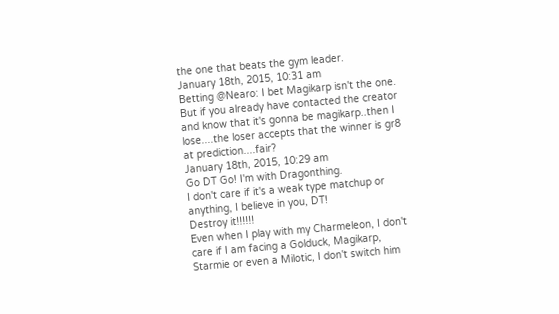the one that beats the gym leader.
January 18th, 2015, 10:31 am
Betting @Nearo: I bet Magikarp isn't the one.
But if you already have contacted the creator and know that it's gonna be magikarp..then I lose....the loser accepts that the winner is gr8 at prediction....fair?
January 18th, 2015, 10:29 am
Go DT Go! I'm with Dragonthing.
I don't care if it's a weak type matchup or anything, I believe in you, DT!
Destroy it!!!!!!
Even when I play with my Charmeleon, I don't care if I am facing a Golduck, Magikarp, Starmie or even a Milotic, I don't switch him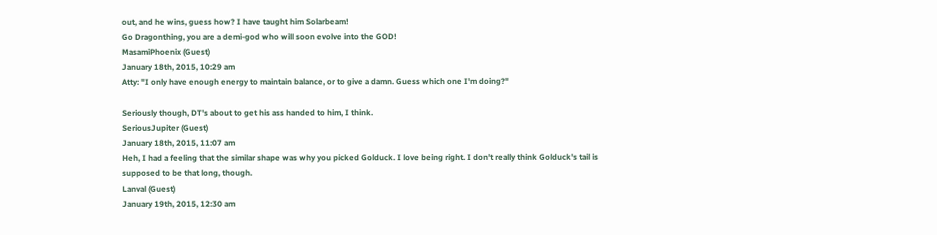out, and he wins, guess how? I have taught him Solarbeam!
Go Dragonthing, you are a demi-god who will soon evolve into the GOD!
MasamiPhoenix (Guest)
January 18th, 2015, 10:29 am
Atty: "I only have enough energy to maintain balance, or to give a damn. Guess which one I'm doing?"

Seriously though, DT's about to get his ass handed to him, I think.
SeriousJupiter (Guest)
January 18th, 2015, 11:07 am
Heh, I had a feeling that the similar shape was why you picked Golduck. I love being right. I don't really think Golduck's tail is supposed to be that long, though.
Lanval (Guest)
January 19th, 2015, 12:30 am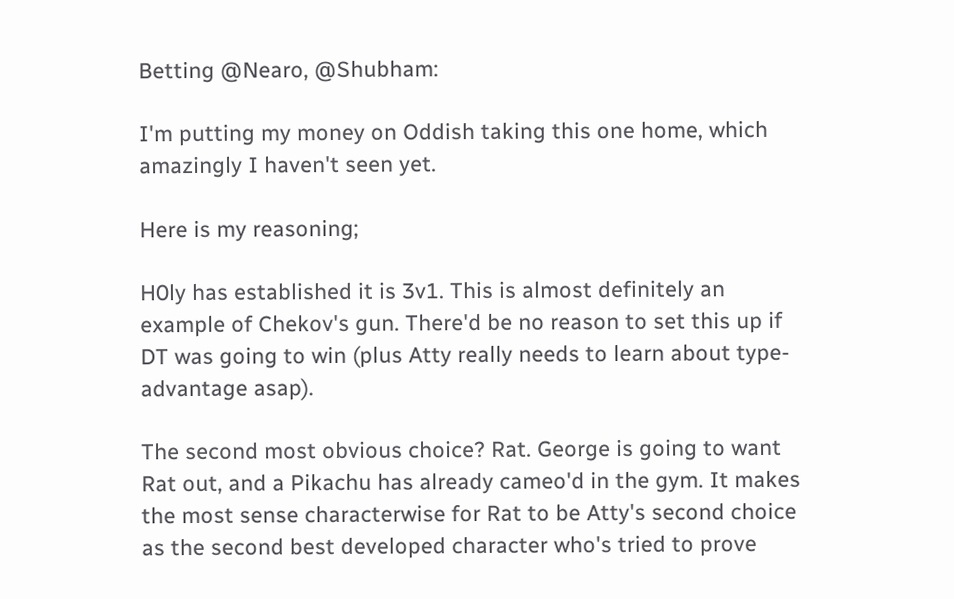Betting @Nearo, @Shubham:

I'm putting my money on Oddish taking this one home, which amazingly I haven't seen yet.

Here is my reasoning;

H0ly has established it is 3v1. This is almost definitely an example of Chekov's gun. There'd be no reason to set this up if DT was going to win (plus Atty really needs to learn about type-advantage asap).

The second most obvious choice? Rat. George is going to want Rat out, and a Pikachu has already cameo'd in the gym. It makes the most sense characterwise for Rat to be Atty's second choice as the second best developed character who's tried to prove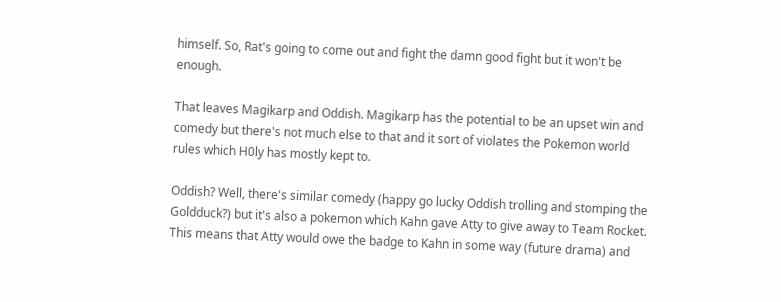himself. So, Rat's going to come out and fight the damn good fight but it won't be enough.

That leaves Magikarp and Oddish. Magikarp has the potential to be an upset win and comedy but there's not much else to that and it sort of violates the Pokemon world rules which H0ly has mostly kept to.

Oddish? Well, there's similar comedy (happy go lucky Oddish trolling and stomping the Goldduck?) but it's also a pokemon which Kahn gave Atty to give away to Team Rocket. This means that Atty would owe the badge to Kahn in some way (future drama) and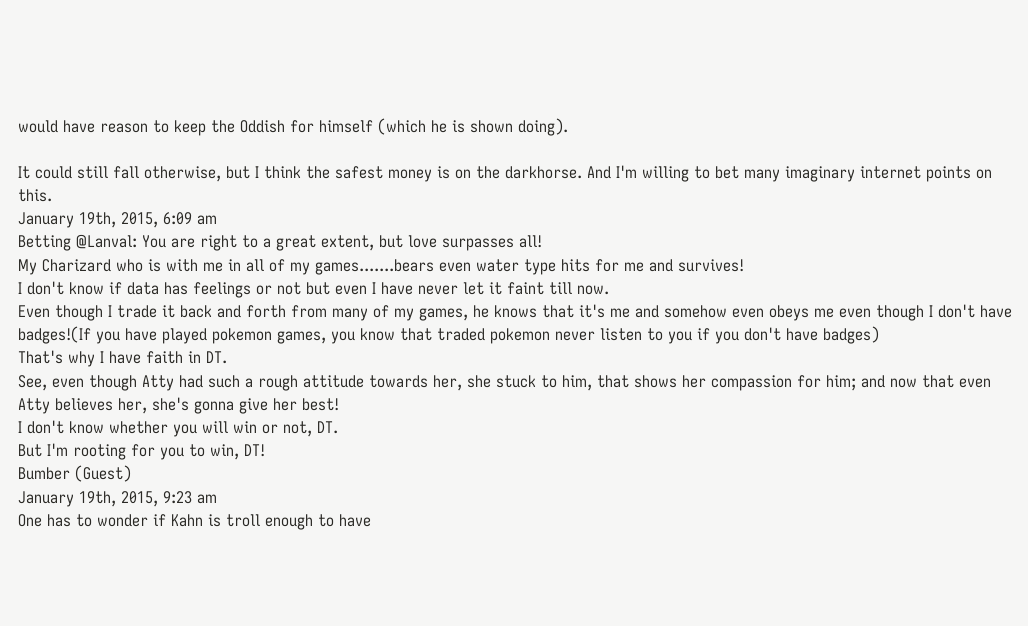would have reason to keep the Oddish for himself (which he is shown doing).

It could still fall otherwise, but I think the safest money is on the darkhorse. And I'm willing to bet many imaginary internet points on this.
January 19th, 2015, 6:09 am
Betting @Lanval: You are right to a great extent, but love surpasses all!
My Charizard who is with me in all of my games.......bears even water type hits for me and survives!
I don't know if data has feelings or not but even I have never let it faint till now.
Even though I trade it back and forth from many of my games, he knows that it's me and somehow even obeys me even though I don't have badges!(If you have played pokemon games, you know that traded pokemon never listen to you if you don't have badges)
That's why I have faith in DT.
See, even though Atty had such a rough attitude towards her, she stuck to him, that shows her compassion for him; and now that even Atty believes her, she's gonna give her best!
I don't know whether you will win or not, DT.
But I'm rooting for you to win, DT!
Bumber (Guest)
January 19th, 2015, 9:23 am
One has to wonder if Kahn is troll enough to have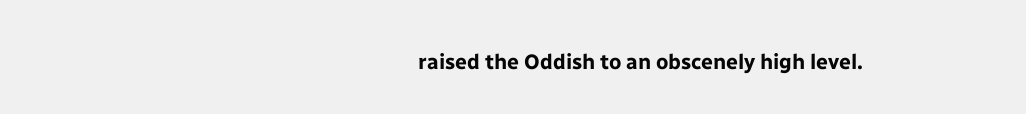raised the Oddish to an obscenely high level.